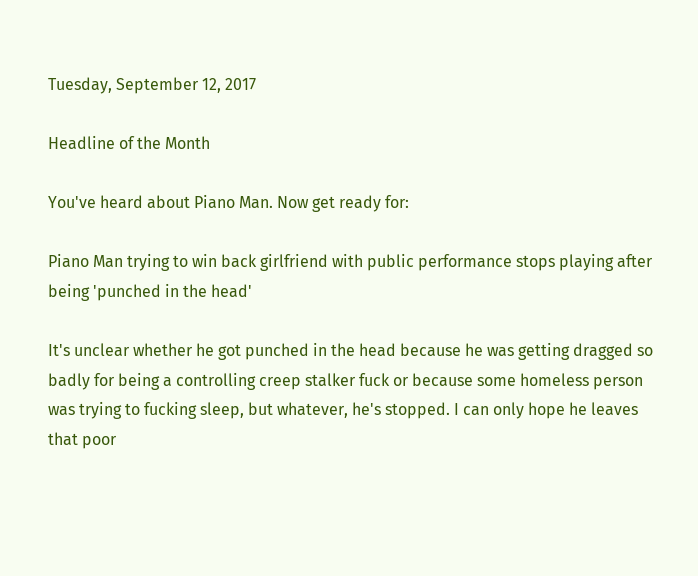Tuesday, September 12, 2017

Headline of the Month

You've heard about Piano Man. Now get ready for:

Piano Man trying to win back girlfriend with public performance stops playing after being 'punched in the head'

It's unclear whether he got punched in the head because he was getting dragged so badly for being a controlling creep stalker fuck or because some homeless person was trying to fucking sleep, but whatever, he's stopped. I can only hope he leaves that poor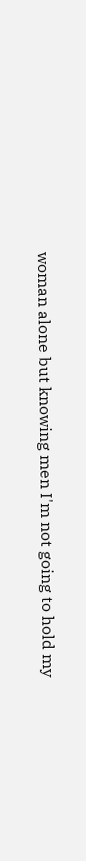woman alone but knowing men I'm not going to hold my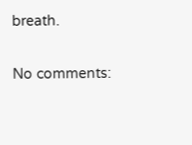breath.

No comments: